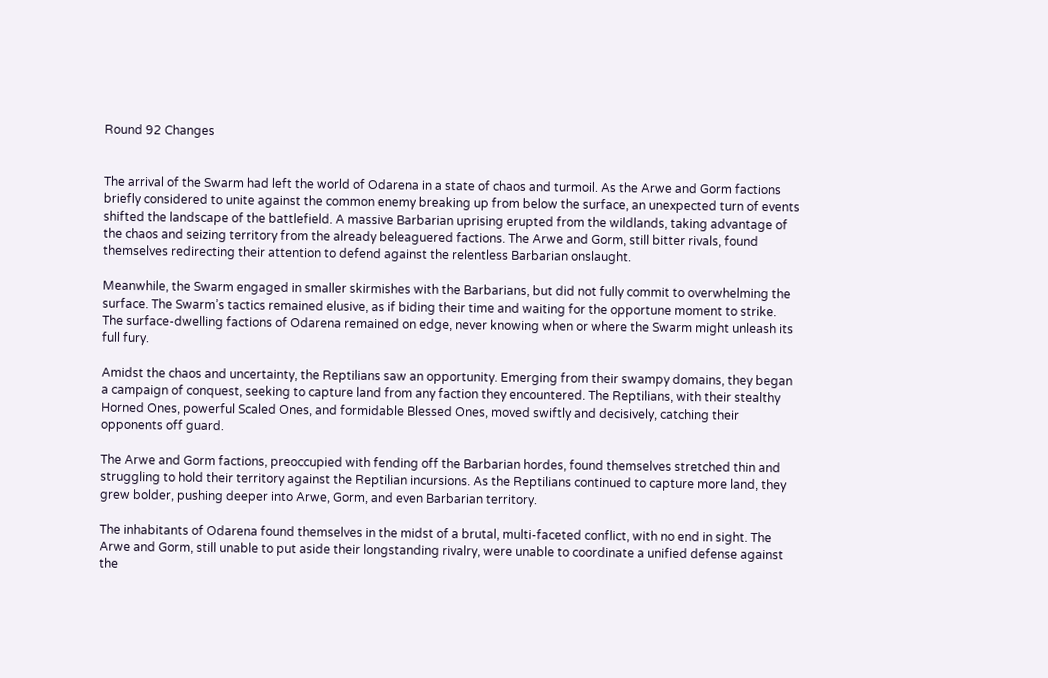Round 92 Changes


The arrival of the Swarm had left the world of Odarena in a state of chaos and turmoil. As the Arwe and Gorm factions briefly considered to unite against the common enemy breaking up from below the surface, an unexpected turn of events shifted the landscape of the battlefield. A massive Barbarian uprising erupted from the wildlands, taking advantage of the chaos and seizing territory from the already beleaguered factions. The Arwe and Gorm, still bitter rivals, found themselves redirecting their attention to defend against the relentless Barbarian onslaught.

Meanwhile, the Swarm engaged in smaller skirmishes with the Barbarians, but did not fully commit to overwhelming the surface. The Swarm’s tactics remained elusive, as if biding their time and waiting for the opportune moment to strike. The surface-dwelling factions of Odarena remained on edge, never knowing when or where the Swarm might unleash its full fury.

Amidst the chaos and uncertainty, the Reptilians saw an opportunity. Emerging from their swampy domains, they began a campaign of conquest, seeking to capture land from any faction they encountered. The Reptilians, with their stealthy Horned Ones, powerful Scaled Ones, and formidable Blessed Ones, moved swiftly and decisively, catching their opponents off guard.

The Arwe and Gorm factions, preoccupied with fending off the Barbarian hordes, found themselves stretched thin and struggling to hold their territory against the Reptilian incursions. As the Reptilians continued to capture more land, they grew bolder, pushing deeper into Arwe, Gorm, and even Barbarian territory.

The inhabitants of Odarena found themselves in the midst of a brutal, multi-faceted conflict, with no end in sight. The Arwe and Gorm, still unable to put aside their longstanding rivalry, were unable to coordinate a unified defense against the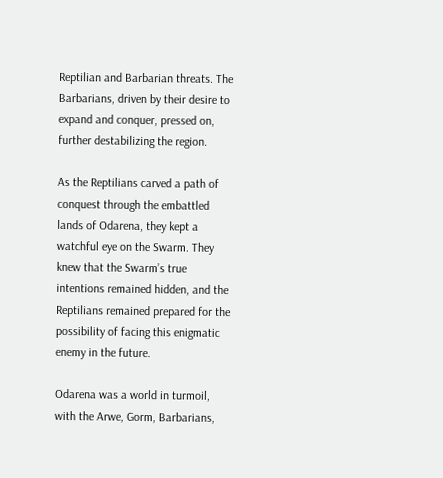Reptilian and Barbarian threats. The Barbarians, driven by their desire to expand and conquer, pressed on, further destabilizing the region.

As the Reptilians carved a path of conquest through the embattled lands of Odarena, they kept a watchful eye on the Swarm. They knew that the Swarm’s true intentions remained hidden, and the Reptilians remained prepared for the possibility of facing this enigmatic enemy in the future.

Odarena was a world in turmoil, with the Arwe, Gorm, Barbarians,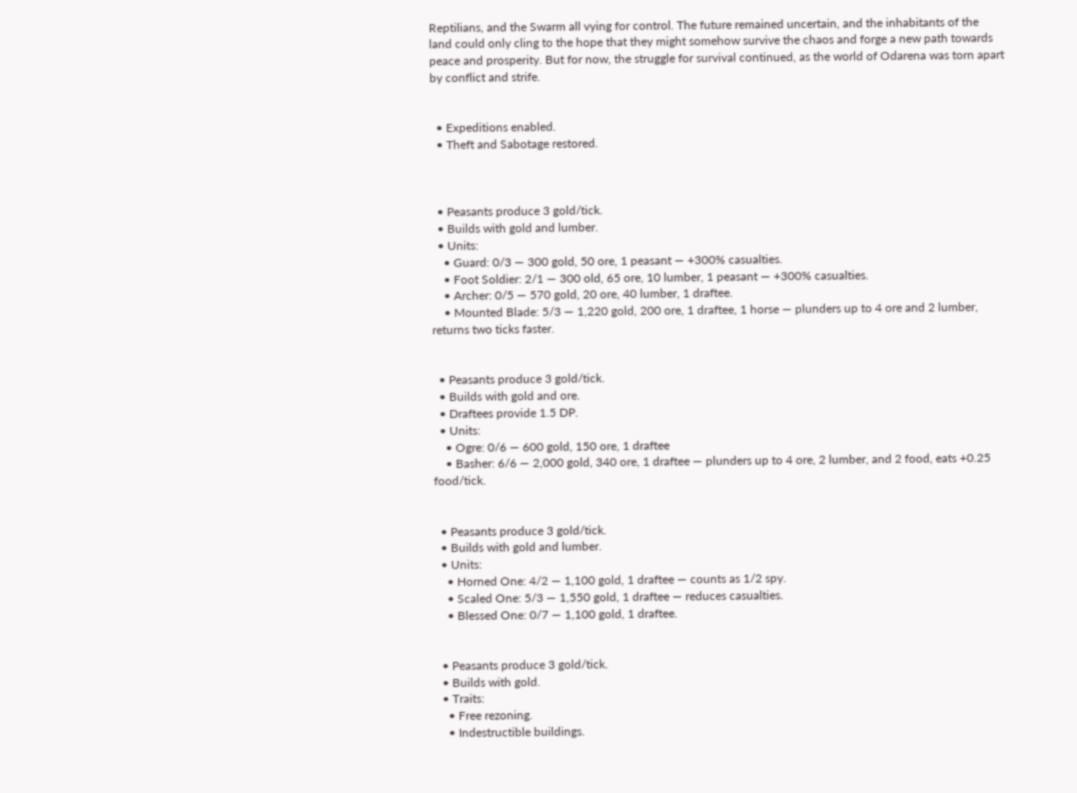Reptilians, and the Swarm all vying for control. The future remained uncertain, and the inhabitants of the land could only cling to the hope that they might somehow survive the chaos and forge a new path towards peace and prosperity. But for now, the struggle for survival continued, as the world of Odarena was torn apart by conflict and strife.


  • Expeditions enabled.
  • Theft and Sabotage restored.



  • Peasants produce 3 gold/tick.
  • Builds with gold and lumber.
  • Units:
    • Guard: 0/3 — 300 gold, 50 ore, 1 peasant — +300% casualties.
    • Foot Soldier: 2/1 — 300 old, 65 ore, 10 lumber, 1 peasant — +300% casualties.
    • Archer: 0/5 — 570 gold, 20 ore, 40 lumber, 1 draftee.
    • Mounted Blade: 5/3 — 1,220 gold, 200 ore, 1 draftee, 1 horse — plunders up to 4 ore and 2 lumber, returns two ticks faster.


  • Peasants produce 3 gold/tick.
  • Builds with gold and ore.
  • Draftees provide 1.5 DP.
  • Units:
    • Ogre: 0/6 — 600 gold, 150 ore, 1 draftee
    • Basher: 6/6 — 2,000 gold, 340 ore, 1 draftee — plunders up to 4 ore, 2 lumber, and 2 food, eats +0.25 food/tick.


  • Peasants produce 3 gold/tick.
  • Builds with gold and lumber.
  • Units:
    • Horned One: 4/2 — 1,100 gold, 1 draftee — counts as 1/2 spy.
    • Scaled One: 5/3 — 1,550 gold, 1 draftee — reduces casualties.
    • Blessed One: 0/7 — 1,100 gold, 1 draftee.


  • Peasants produce 3 gold/tick.
  • Builds with gold.
  • Traits:
    • Free rezoning.
    • Indestructible buildings.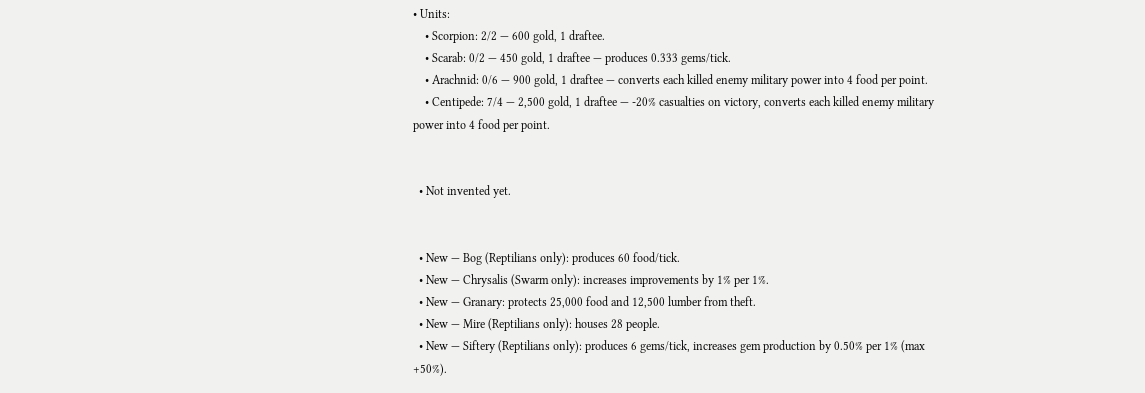• Units:
    • Scorpion: 2/2 — 600 gold, 1 draftee.
    • Scarab: 0/2 — 450 gold, 1 draftee — produces 0.333 gems/tick.
    • Arachnid: 0/6 — 900 gold, 1 draftee — converts each killed enemy military power into 4 food per point.
    • Centipede: 7/4 — 2,500 gold, 1 draftee — -20% casualties on victory, converts each killed enemy military power into 4 food per point.


  • Not invented yet.


  • New — Bog (Reptilians only): produces 60 food/tick.
  • New — Chrysalis (Swarm only): increases improvements by 1% per 1%.
  • New — Granary: protects 25,000 food and 12,500 lumber from theft.
  • New — Mire (Reptilians only): houses 28 people.
  • New — Siftery (Reptilians only): produces 6 gems/tick, increases gem production by 0.50% per 1% (max +50%).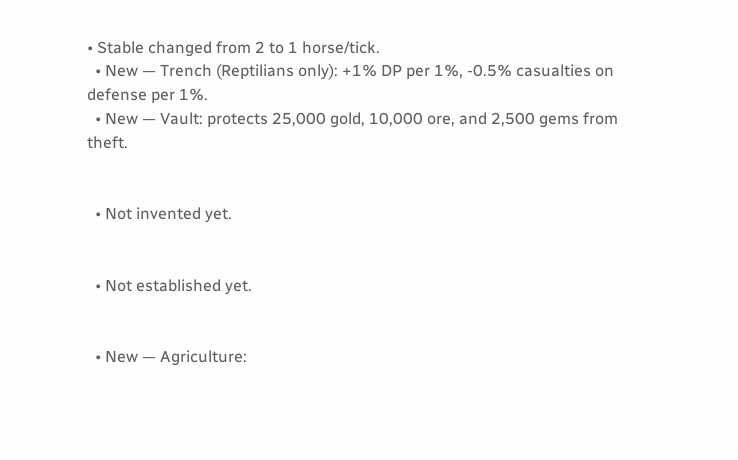• Stable changed from 2 to 1 horse/tick.
  • New — Trench (Reptilians only): +1% DP per 1%, -0.5% casualties on defense per 1%.
  • New — Vault: protects 25,000 gold, 10,000 ore, and 2,500 gems from theft.


  • Not invented yet.


  • Not established yet.


  • New — Agriculture: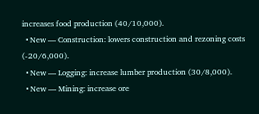increases food production (40/10,000).
  • New — Construction: lowers construction and rezoning costs (-20/6,000).
  • New — Logging: increase lumber production (30/8,000).
  • New — Mining: increase ore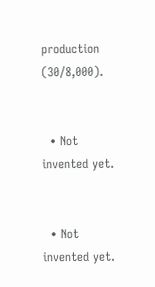production (30/8,000).


  • Not invented yet.


  • Not invented yet.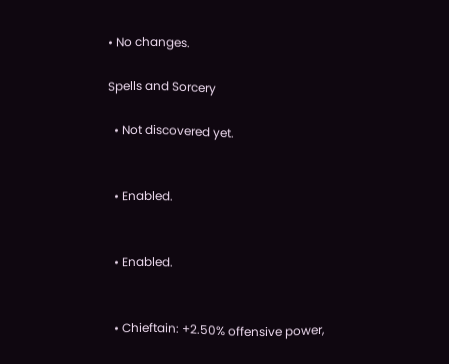• No changes.

Spells and Sorcery

  • Not discovered yet.


  • Enabled.


  • Enabled.


  • Chieftain: +2.50% offensive power,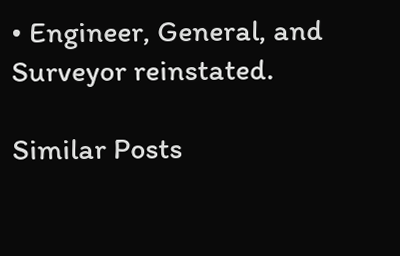• Engineer, General, and Surveyor reinstated.

Similar Posts